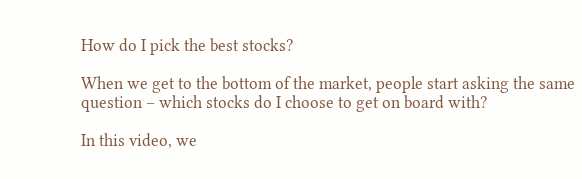How do I pick the best stocks?

When we get to the bottom of the market, people start asking the same question – which stocks do I choose to get on board with?

In this video, we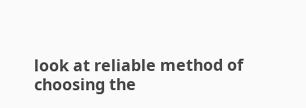look at reliable method of choosing the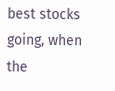best stocks going, when the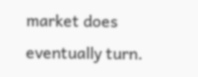market does eventually turn.